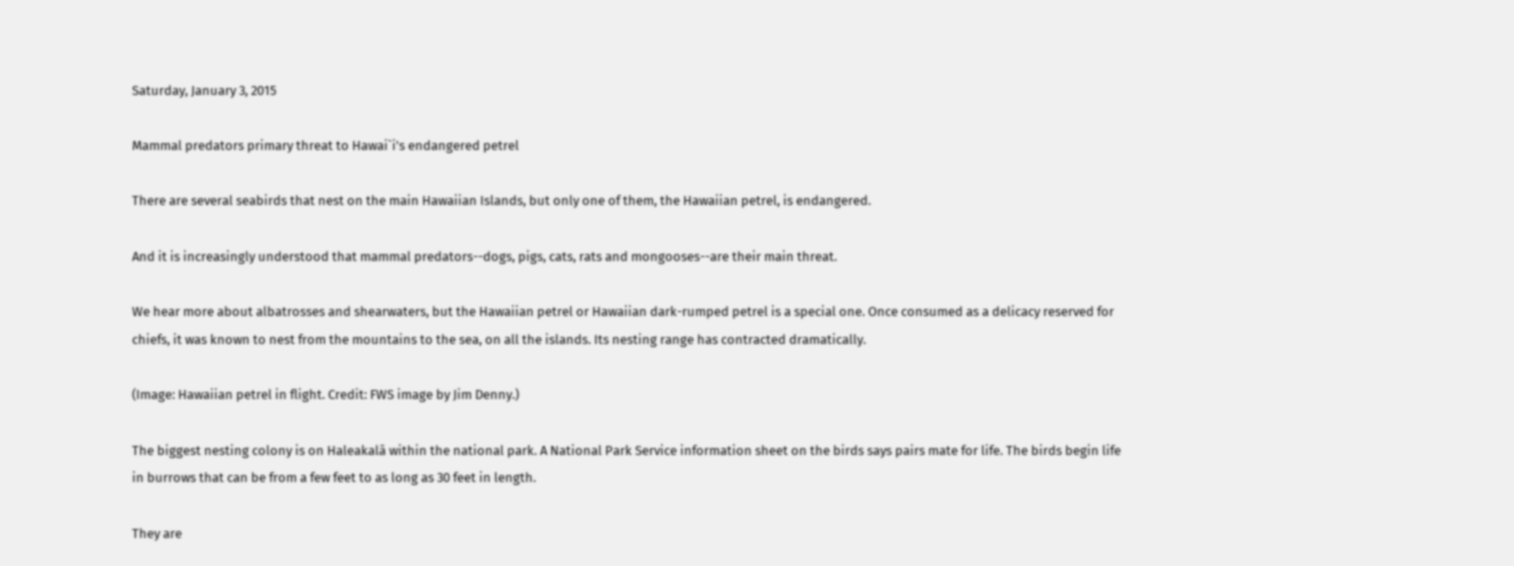Saturday, January 3, 2015

Mammal predators primary threat to Hawai`i's endangered petrel

There are several seabirds that nest on the main Hawaiian Islands, but only one of them, the Hawaiian petrel, is endangered.

And it is increasingly understood that mammal predators--dogs, pigs, cats, rats and mongooses--are their main threat.

We hear more about albatrosses and shearwaters, but the Hawaiian petrel or Hawaiian dark-rumped petrel is a special one. Once consumed as a delicacy reserved for chiefs, it was known to nest from the mountains to the sea, on all the islands. Its nesting range has contracted dramatically.

(Image: Hawaiian petrel in flight. Credit: FWS image by Jim Denny.)

The biggest nesting colony is on Haleakalā within the national park. A National Park Service information sheet on the birds says pairs mate for life. The birds begin life in burrows that can be from a few feet to as long as 30 feet in length.

They are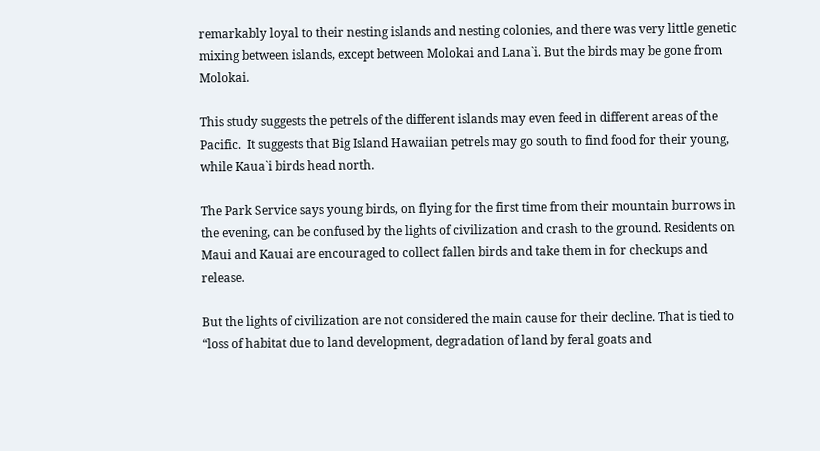remarkably loyal to their nesting islands and nesting colonies, and there was very little genetic mixing between islands, except between Molokai and Lana`i. But the birds may be gone from Molokai.

This study suggests the petrels of the different islands may even feed in different areas of the Pacific.  It suggests that Big Island Hawaiian petrels may go south to find food for their young, while Kaua`i birds head north.

The Park Service says young birds, on flying for the first time from their mountain burrows in the evening, can be confused by the lights of civilization and crash to the ground. Residents on Maui and Kauai are encouraged to collect fallen birds and take them in for checkups and release.

But the lights of civilization are not considered the main cause for their decline. That is tied to “loss of habitat due to land development, degradation of land by feral goats and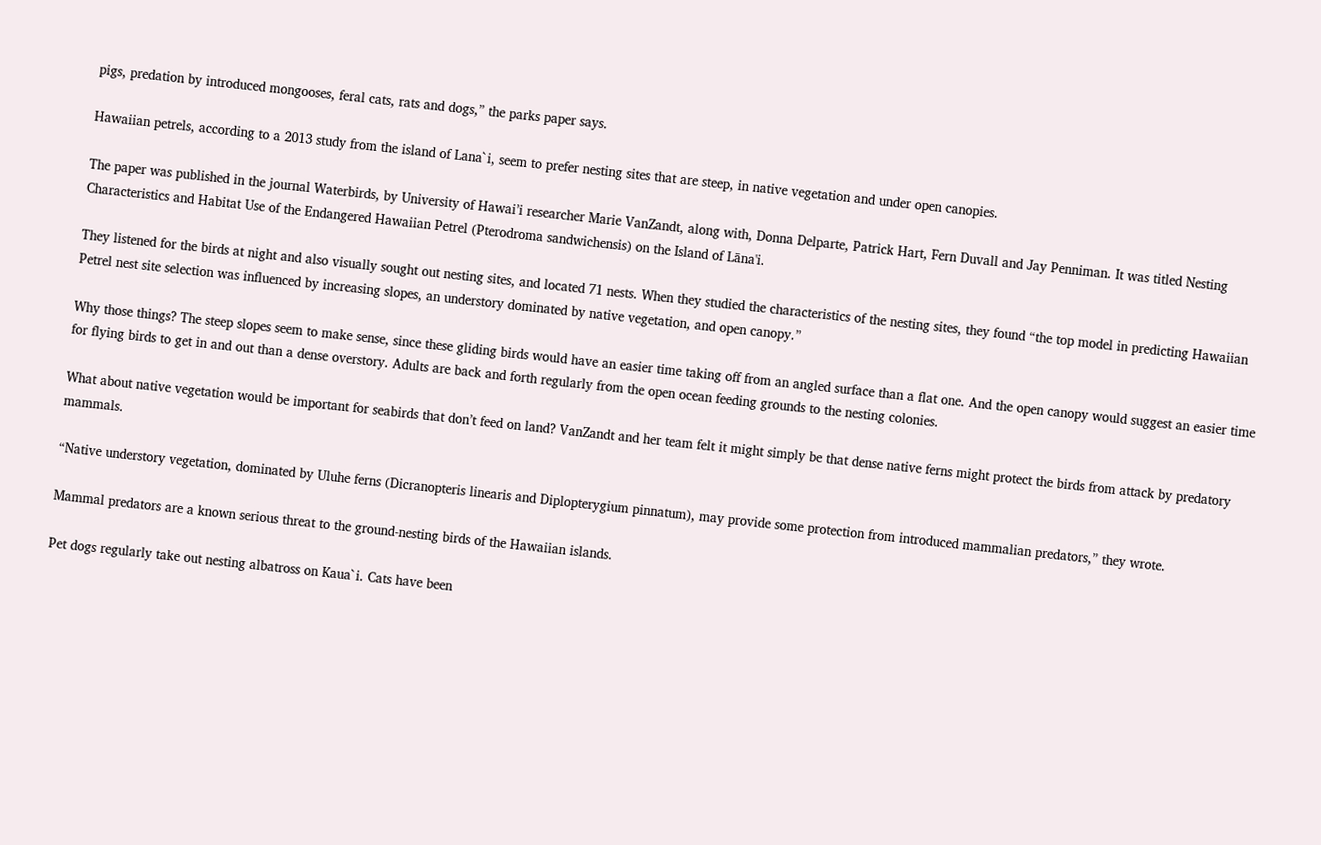pigs, predation by introduced mongooses, feral cats, rats and dogs,” the parks paper says.

Hawaiian petrels, according to a 2013 study from the island of Lana`i, seem to prefer nesting sites that are steep, in native vegetation and under open canopies.

The paper was published in the journal Waterbirds, by University of Hawai’i researcher Marie VanZandt, along with, Donna Delparte, Patrick Hart, Fern Duvall and Jay Penniman. It was titled Nesting Characteristics and Habitat Use of the Endangered Hawaiian Petrel (Pterodroma sandwichensis) on the Island of Lāna'i.

They listened for the birds at night and also visually sought out nesting sites, and located 71 nests. When they studied the characteristics of the nesting sites, they found “the top model in predicting Hawaiian Petrel nest site selection was influenced by increasing slopes, an understory dominated by native vegetation, and open canopy.”

Why those things? The steep slopes seem to make sense, since these gliding birds would have an easier time taking off from an angled surface than a flat one. And the open canopy would suggest an easier time for flying birds to get in and out than a dense overstory. Adults are back and forth regularly from the open ocean feeding grounds to the nesting colonies.

What about native vegetation would be important for seabirds that don’t feed on land? VanZandt and her team felt it might simply be that dense native ferns might protect the birds from attack by predatory mammals.

“Native understory vegetation, dominated by Uluhe ferns (Dicranopteris linearis and Diplopterygium pinnatum), may provide some protection from introduced mammalian predators,” they wrote.

Mammal predators are a known serious threat to the ground-nesting birds of the Hawaiian islands.

Pet dogs regularly take out nesting albatross on Kaua`i. Cats have been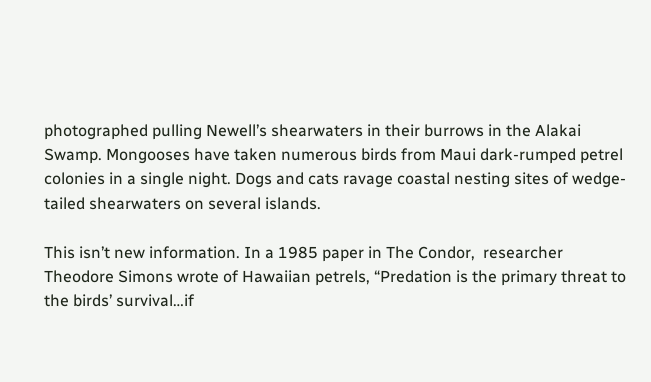photographed pulling Newell’s shearwaters in their burrows in the Alakai Swamp. Mongooses have taken numerous birds from Maui dark-rumped petrel colonies in a single night. Dogs and cats ravage coastal nesting sites of wedge-tailed shearwaters on several islands.

This isn’t new information. In a 1985 paper in The Condor,  researcher Theodore Simons wrote of Hawaiian petrels, “Predation is the primary threat to the birds’ survival…if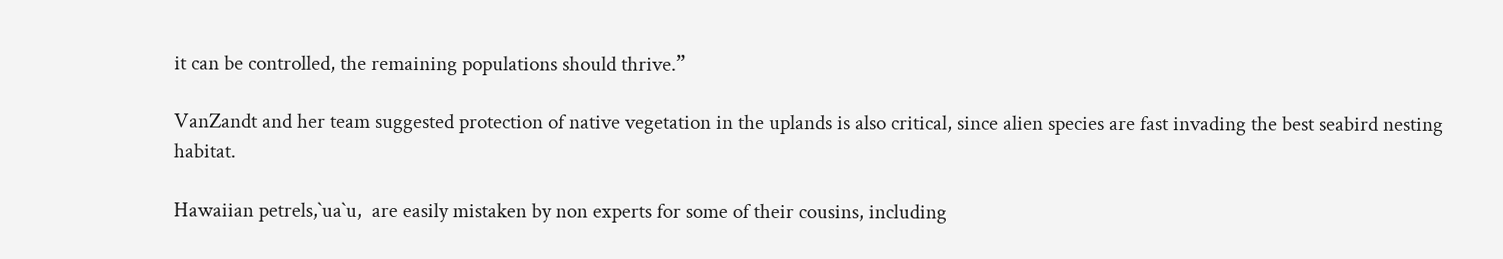it can be controlled, the remaining populations should thrive.”

VanZandt and her team suggested protection of native vegetation in the uplands is also critical, since alien species are fast invading the best seabird nesting habitat.

Hawaiian petrels,`ua`u,  are easily mistaken by non experts for some of their cousins, including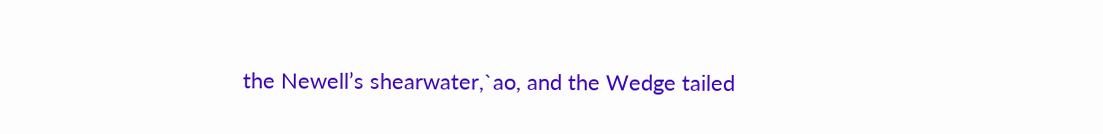the Newell’s shearwater,`ao, and the Wedge tailed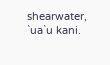shearwater, `ua`u kani.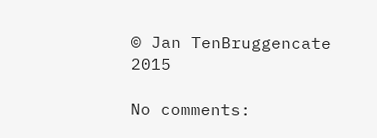© Jan TenBruggencate 2015

No comments: